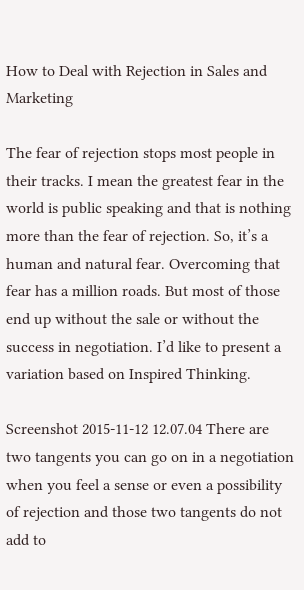How to Deal with Rejection in Sales and Marketing

The fear of rejection stops most people in their tracks. I mean the greatest fear in the world is public speaking and that is nothing more than the fear of rejection. So, it’s a human and natural fear. Overcoming that fear has a million roads. But most of those end up without the sale or without the success in negotiation. I’d like to present a variation based on Inspired Thinking.

Screenshot 2015-11-12 12.07.04 There are two tangents you can go on in a negotiation when you feel a sense or even a possibility of rejection and those two tangents do not add to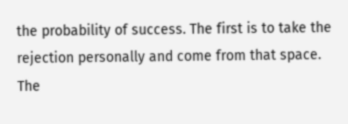the probability of success. The first is to take the rejection personally and come from that space. The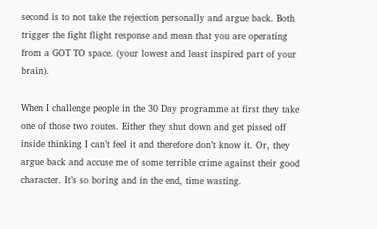second is to not take the rejection personally and argue back. Both trigger the fight flight response and mean that you are operating from a GOT TO space. (your lowest and least inspired part of your brain).

When I challenge people in the 30 Day programme at first they take one of those two routes. Either they shut down and get pissed off inside thinking I can’t feel it and therefore don’t know it. Or, they argue back and accuse me of some terrible crime against their good character. It’s so boring and in the end, time wasting.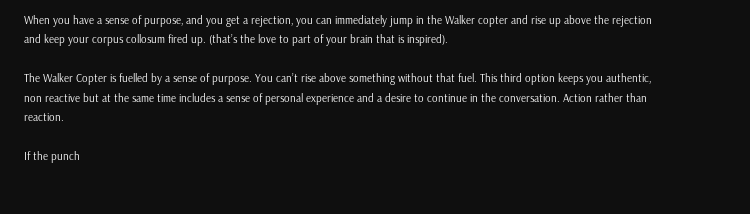When you have a sense of purpose, and you get a rejection, you can immediately jump in the Walker copter and rise up above the rejection and keep your corpus collosum fired up. (that’s the love to part of your brain that is inspired).

The Walker Copter is fuelled by a sense of purpose. You can’t rise above something without that fuel. This third option keeps you authentic, non reactive but at the same time includes a sense of personal experience and a desire to continue in the conversation. Action rather than reaction.

If the punch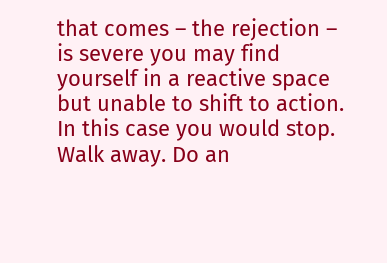that comes – the rejection – is severe you may find yourself in a reactive space but unable to shift to action. In this case you would stop. Walk away. Do an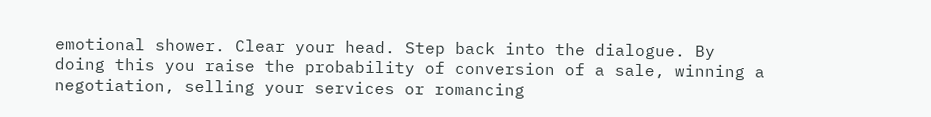emotional shower. Clear your head. Step back into the dialogue. By doing this you raise the probability of conversion of a sale, winning a negotiation, selling your services or romancing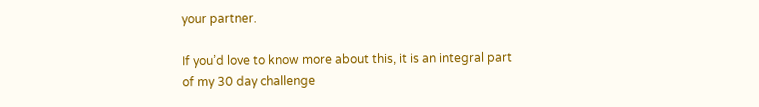your partner.

If you’d love to know more about this, it is an integral part of my 30 day challenge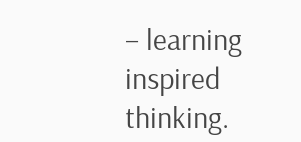– learning inspired thinking.